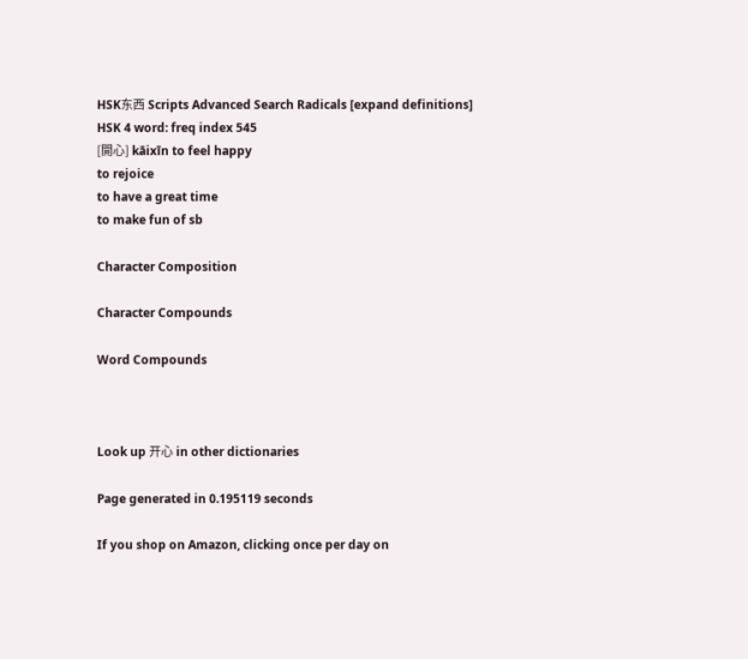HSK东西 Scripts Advanced Search Radicals [expand definitions]
HSK 4 word: freq index 545
[開心] kāixīn to feel happy
to rejoice
to have a great time
to make fun of sb

Character Composition

Character Compounds

Word Compounds



Look up 开心 in other dictionaries

Page generated in 0.195119 seconds

If you shop on Amazon, clicking once per day on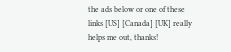the ads below or one of these links [US] [Canada] [UK] really helps me out, thanks!